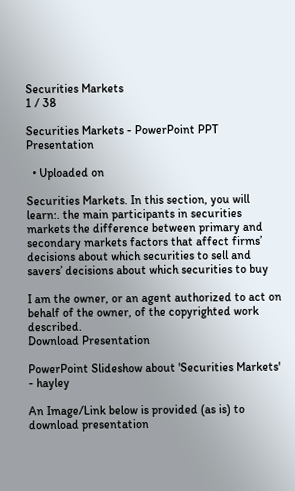Securities Markets
1 / 38

Securities Markets - PowerPoint PPT Presentation

  • Uploaded on

Securities Markets. In this section, you will learn:. the main participants in securities markets the difference between primary and secondary markets factors that affect firms’ decisions about which securities to sell and savers’ decisions about which securities to buy

I am the owner, or an agent authorized to act on behalf of the owner, of the copyrighted work described.
Download Presentation

PowerPoint Slideshow about 'Securities Markets' - hayley

An Image/Link below is provided (as is) to download presentation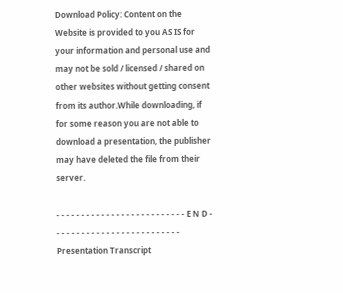Download Policy: Content on the Website is provided to you AS IS for your information and personal use and may not be sold / licensed / shared on other websites without getting consent from its author.While downloading, if for some reason you are not able to download a presentation, the publisher may have deleted the file from their server.

- - - - - - - - - - - - - - - - - - - - - - - - - - E N D - - - - - - - - - - - - - - - - - - - - - - - - - -
Presentation Transcript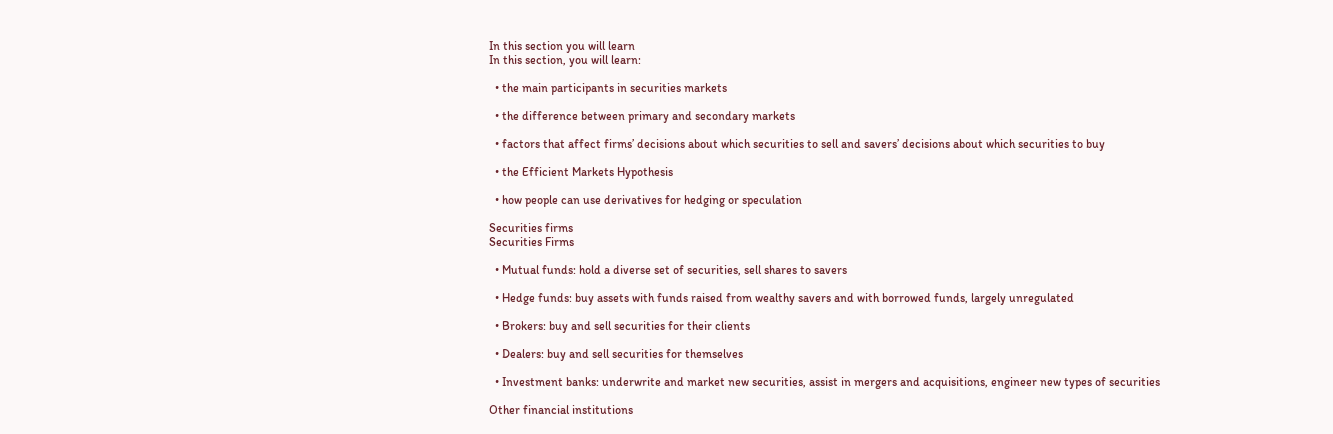In this section you will learn
In this section, you will learn:

  • the main participants in securities markets

  • the difference between primary and secondary markets

  • factors that affect firms’ decisions about which securities to sell and savers’ decisions about which securities to buy

  • the Efficient Markets Hypothesis

  • how people can use derivatives for hedging or speculation

Securities firms
Securities Firms

  • Mutual funds: hold a diverse set of securities, sell shares to savers

  • Hedge funds: buy assets with funds raised from wealthy savers and with borrowed funds, largely unregulated

  • Brokers: buy and sell securities for their clients

  • Dealers: buy and sell securities for themselves

  • Investment banks: underwrite and market new securities, assist in mergers and acquisitions, engineer new types of securities

Other financial institutions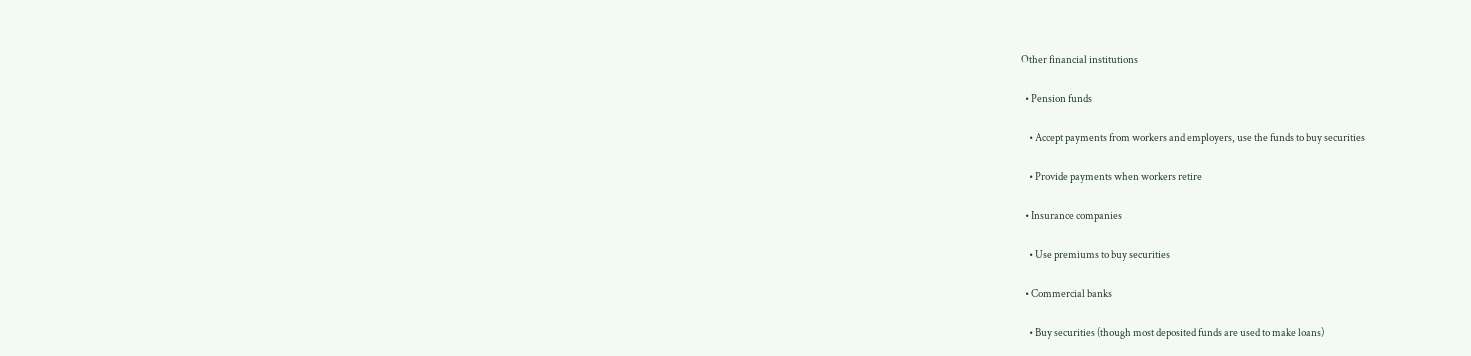Other financial institutions

  • Pension funds

    • Accept payments from workers and employers, use the funds to buy securities

    • Provide payments when workers retire

  • Insurance companies

    • Use premiums to buy securities

  • Commercial banks

    • Buy securities (though most deposited funds are used to make loans)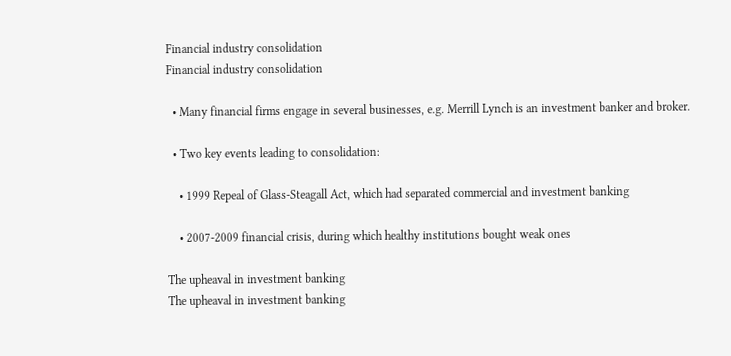Financial industry consolidation
Financial industry consolidation

  • Many financial firms engage in several businesses, e.g. Merrill Lynch is an investment banker and broker.

  • Two key events leading to consolidation:

    • 1999 Repeal of Glass-Steagall Act, which had separated commercial and investment banking

    • 2007-2009 financial crisis, during which healthy institutions bought weak ones

The upheaval in investment banking
The upheaval in investment banking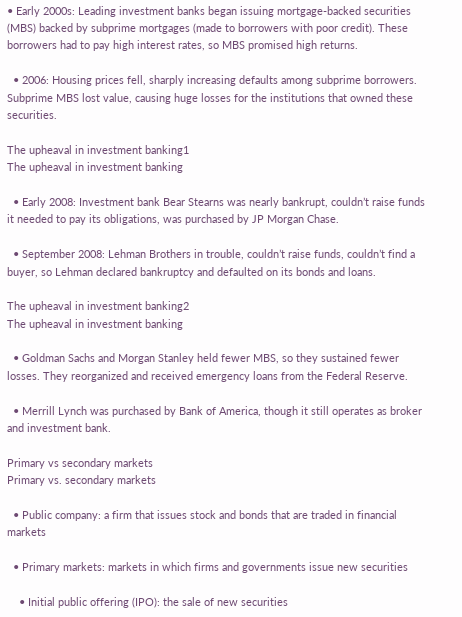• Early 2000s: Leading investment banks began issuing mortgage-backed securities (MBS) backed by subprime mortgages (made to borrowers with poor credit). These borrowers had to pay high interest rates, so MBS promised high returns.

  • 2006: Housing prices fell, sharply increasing defaults among subprime borrowers. Subprime MBS lost value, causing huge losses for the institutions that owned these securities.

The upheaval in investment banking1
The upheaval in investment banking

  • Early 2008: Investment bank Bear Stearns was nearly bankrupt, couldn’t raise funds it needed to pay its obligations, was purchased by JP Morgan Chase.

  • September 2008: Lehman Brothers in trouble, couldn’t raise funds, couldn’t find a buyer, so Lehman declared bankruptcy and defaulted on its bonds and loans.

The upheaval in investment banking2
The upheaval in investment banking

  • Goldman Sachs and Morgan Stanley held fewer MBS, so they sustained fewer losses. They reorganized and received emergency loans from the Federal Reserve.

  • Merrill Lynch was purchased by Bank of America, though it still operates as broker and investment bank.

Primary vs secondary markets
Primary vs. secondary markets

  • Public company: a firm that issues stock and bonds that are traded in financial markets

  • Primary markets: markets in which firms and governments issue new securities

    • Initial public offering (IPO): the sale of new securities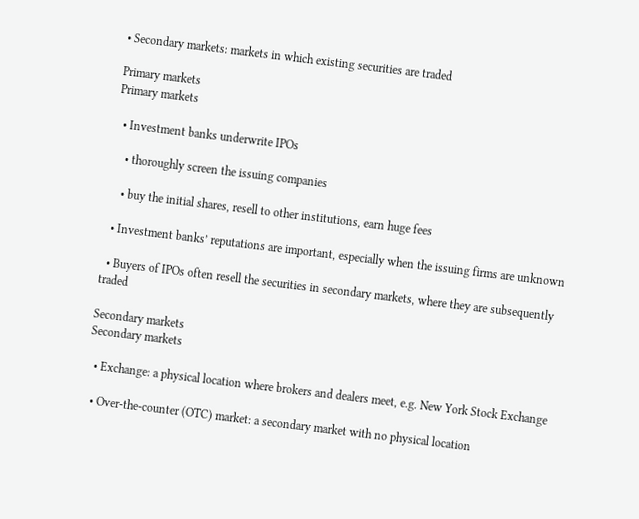• Secondary markets: markets in which existing securities are traded

Primary markets
Primary markets

  • Investment banks underwrite IPOs

    • thoroughly screen the issuing companies

    • buy the initial shares, resell to other institutions, earn huge fees

  • Investment banks’ reputations are important, especially when the issuing firms are unknown

  • Buyers of IPOs often resell the securities in secondary markets, where they are subsequently traded

Secondary markets
Secondary markets

  • Exchange: a physical location where brokers and dealers meet, e.g. New York Stock Exchange

  • Over-the-counter (OTC) market: a secondary market with no physical location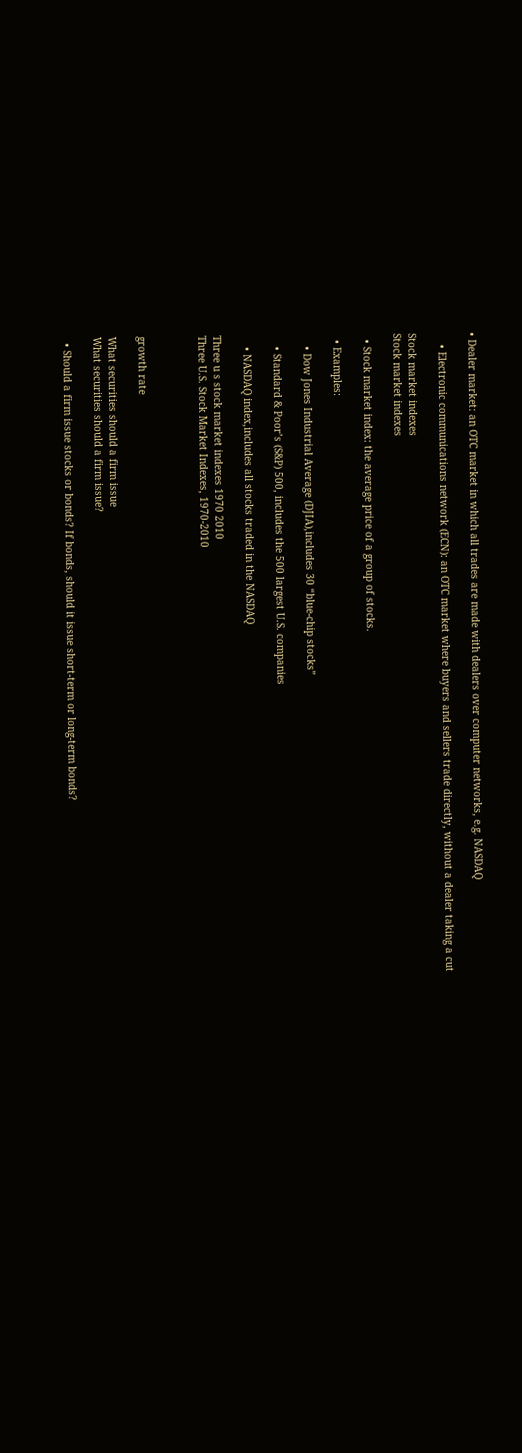• Dealer market: an OTC market in which all trades are made with dealers over computer networks, e.g. NASDAQ

    • Electronic communications network (ECN): an OTC market where buyers and sellers trade directly, without a dealer taking a cut

Stock market indexes
Stock market indexes

  • Stock market index: the average price of a group of stocks.

  • Examples:

    • Dow Jones Industrial Average (DJIA),includes 30 “blue-chip stocks”

    • Standard & Poor’s (S&P) 500, includes the 500 largest U.S. companies

    • NASDAQ index,includes all stocks traded in the NASDAQ

Three u s stock market indexes 1970 2010
Three U.S. Stock Market Indexes, 1970-2010



growth rate

What securities should a firm issue
What securities should a firm issue?

  • Should a firm issue stocks or bonds? If bonds, should it issue short-term or long-term bonds?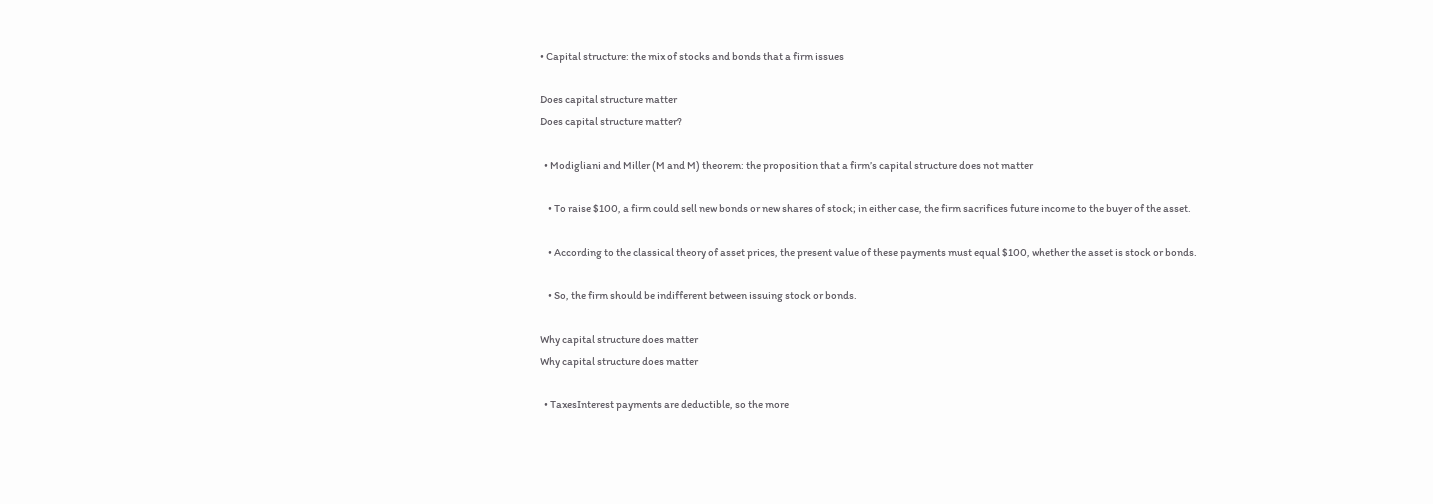• Capital structure: the mix of stocks and bonds that a firm issues

Does capital structure matter
Does capital structure matter?

  • Modigliani and Miller (M and M) theorem: the proposition that a firm’s capital structure does not matter

    • To raise $100, a firm could sell new bonds or new shares of stock; in either case, the firm sacrifices future income to the buyer of the asset.

    • According to the classical theory of asset prices, the present value of these payments must equal $100, whether the asset is stock or bonds.

    • So, the firm should be indifferent between issuing stock or bonds.

Why capital structure does matter
Why capital structure does matter

  • TaxesInterest payments are deductible, so the more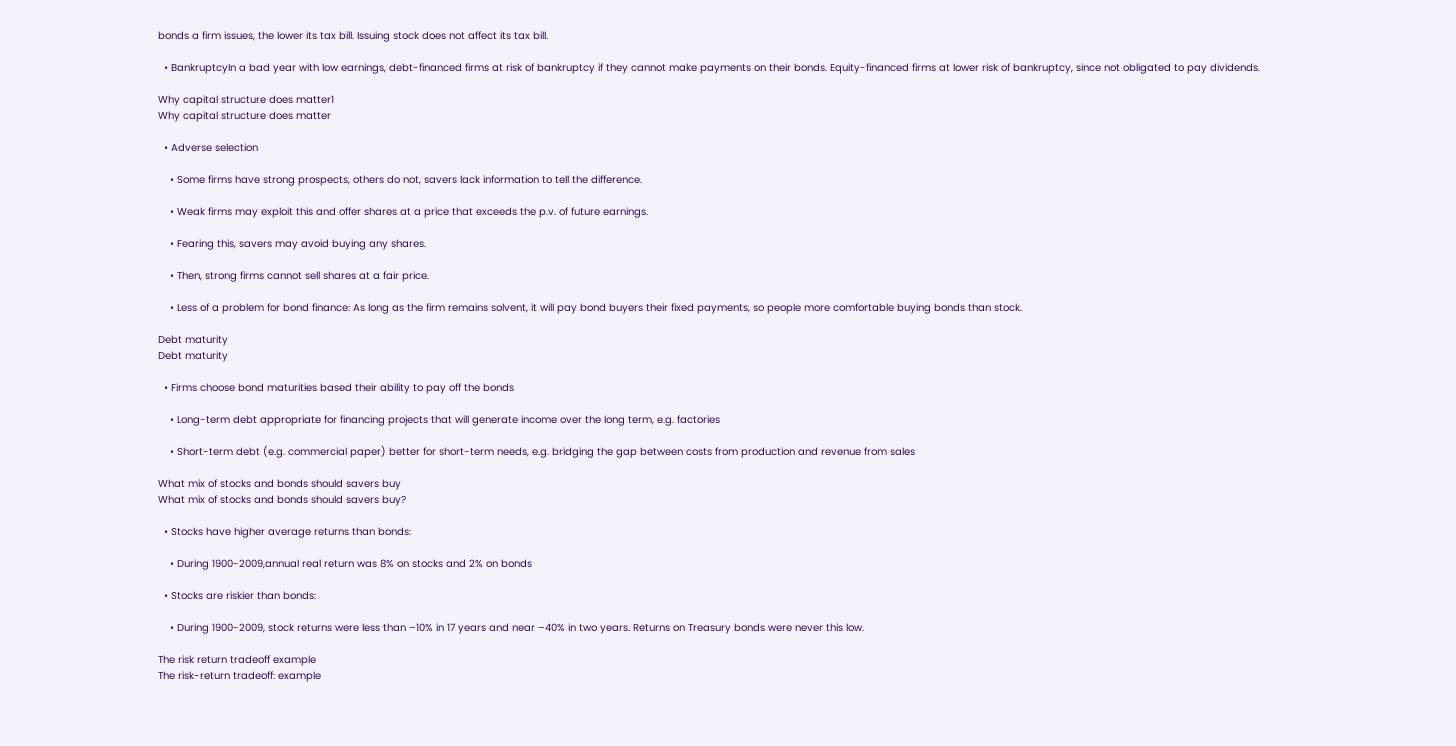bonds a firm issues, the lower its tax bill. Issuing stock does not affect its tax bill.

  • BankruptcyIn a bad year with low earnings, debt-financed firms at risk of bankruptcy if they cannot make payments on their bonds. Equity-financed firms at lower risk of bankruptcy, since not obligated to pay dividends.

Why capital structure does matter1
Why capital structure does matter

  • Adverse selection

    • Some firms have strong prospects, others do not, savers lack information to tell the difference.

    • Weak firms may exploit this and offer shares at a price that exceeds the p.v. of future earnings.

    • Fearing this, savers may avoid buying any shares.

    • Then, strong firms cannot sell shares at a fair price.

    • Less of a problem for bond finance: As long as the firm remains solvent, it will pay bond buyers their fixed payments, so people more comfortable buying bonds than stock.

Debt maturity
Debt maturity

  • Firms choose bond maturities based their ability to pay off the bonds

    • Long-term debt appropriate for financing projects that will generate income over the long term, e.g. factories

    • Short-term debt (e.g. commercial paper) better for short-term needs, e.g. bridging the gap between costs from production and revenue from sales

What mix of stocks and bonds should savers buy
What mix of stocks and bonds should savers buy?

  • Stocks have higher average returns than bonds:

    • During 1900-2009,annual real return was 8% on stocks and 2% on bonds

  • Stocks are riskier than bonds:

    • During 1900-2009, stock returns were less than –10% in 17 years and near –40% in two years. Returns on Treasury bonds were never this low.

The risk return tradeoff example
The risk-return tradeoff: example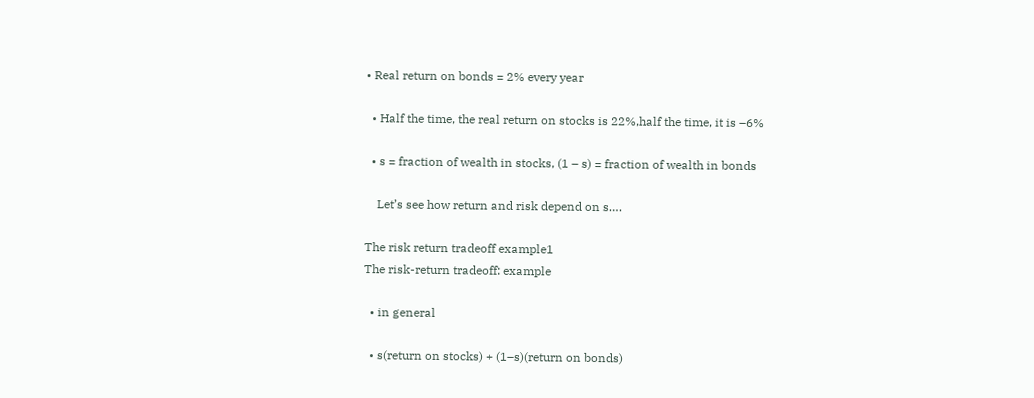• Real return on bonds = 2% every year

  • Half the time, the real return on stocks is 22%,half the time, it is –6%

  • s = fraction of wealth in stocks, (1 – s) = fraction of wealth in bonds

    Let’s see how return and risk depend on s….

The risk return tradeoff example1
The risk-return tradeoff: example

  • in general

  • s(return on stocks) + (1–s)(return on bonds)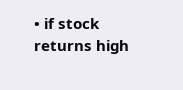• if stock returns high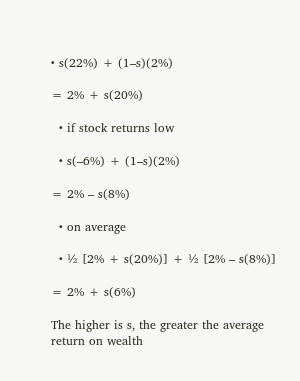• s(22%) + (1–s)(2%)

= 2% + s(20%)

  • if stock returns low

  • s(–6%) + (1–s)(2%)

= 2% – s(8%)

  • on average

  • ½ [2% + s(20%)] + ½ [2% – s(8%)]

= 2% + s(6%)

The higher is s, the greater the average return on wealth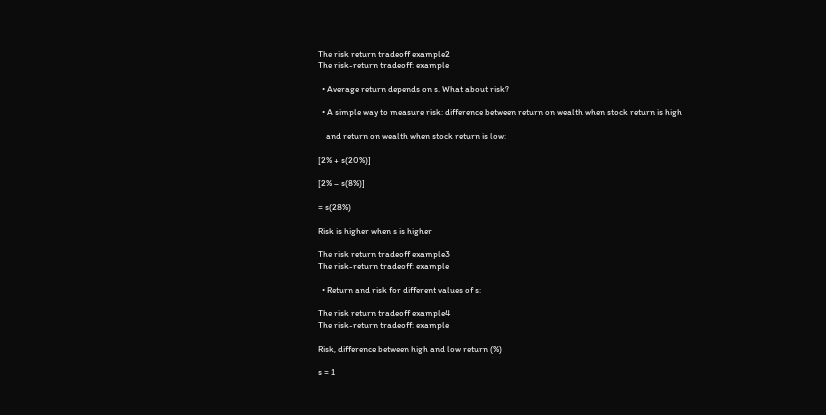The risk return tradeoff example2
The risk-return tradeoff: example

  • Average return depends on s. What about risk?

  • A simple way to measure risk: difference between return on wealth when stock return is high

    and return on wealth when stock return is low:

[2% + s(20%)]

[2% – s(8%)]

= s(28%)

Risk is higher when s is higher

The risk return tradeoff example3
The risk-return tradeoff: example

  • Return and risk for different values of s:

The risk return tradeoff example4
The risk-return tradeoff: example

Risk, difference between high and low return (%)

s = 1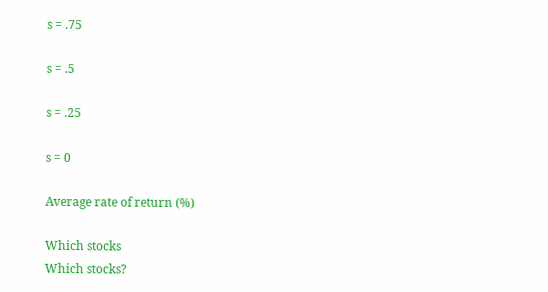s = .75

s = .5

s = .25

s = 0

Average rate of return (%)

Which stocks
Which stocks?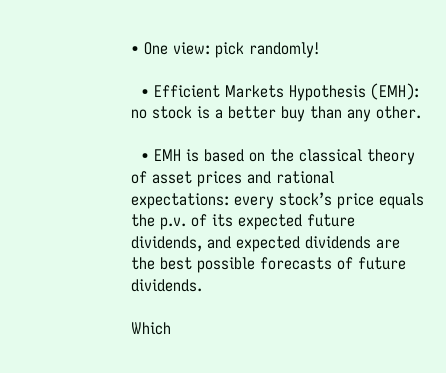• One view: pick randomly!

  • Efficient Markets Hypothesis (EMH): no stock is a better buy than any other.

  • EMH is based on the classical theory of asset prices and rational expectations: every stock’s price equals the p.v. of its expected future dividends, and expected dividends are the best possible forecasts of future dividends.

Which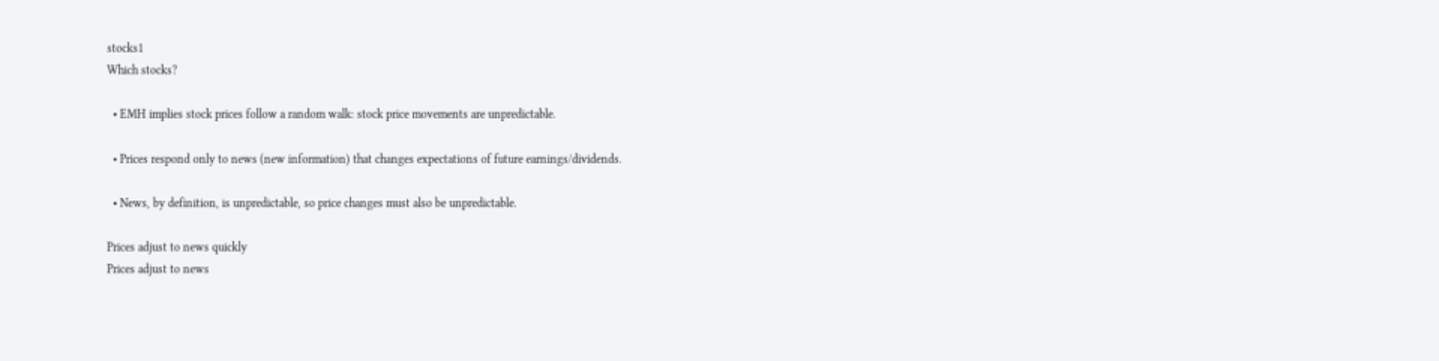stocks1
Which stocks?

  • EMH implies stock prices follow a random walk: stock price movements are unpredictable.

  • Prices respond only to news (new information) that changes expectations of future earnings/dividends.

  • News, by definition, is unpredictable, so price changes must also be unpredictable.

Prices adjust to news quickly
Prices adjust to news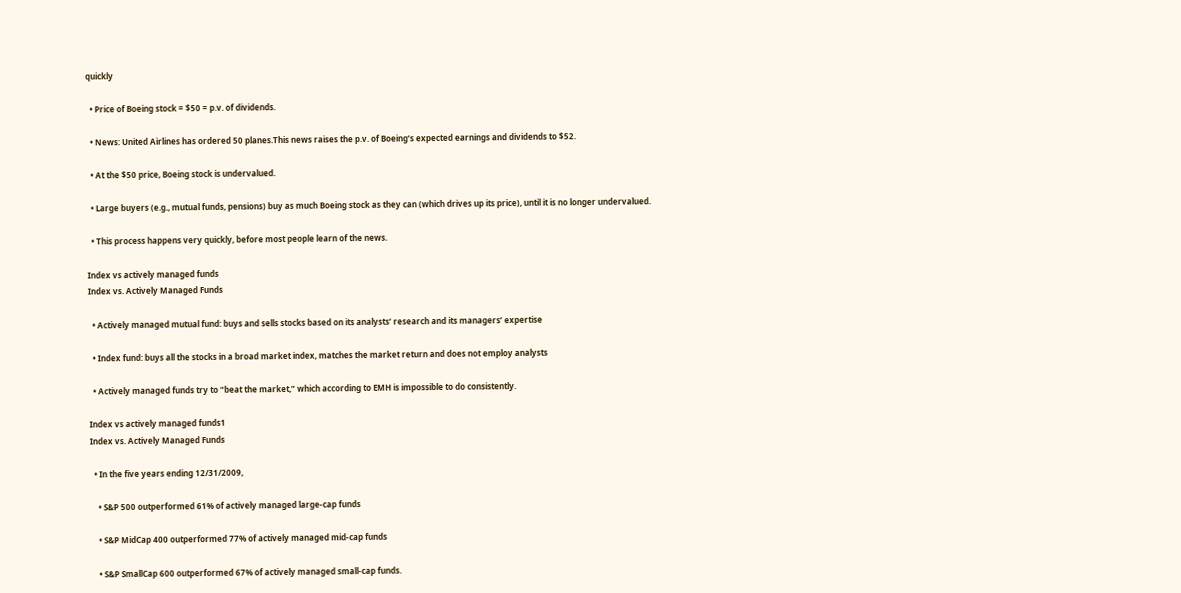quickly

  • Price of Boeing stock = $50 = p.v. of dividends.

  • News: United Airlines has ordered 50 planes.This news raises the p.v. of Boeing’s expected earnings and dividends to $52.

  • At the $50 price, Boeing stock is undervalued.

  • Large buyers (e.g., mutual funds, pensions) buy as much Boeing stock as they can (which drives up its price), until it is no longer undervalued.

  • This process happens very quickly, before most people learn of the news.

Index vs actively managed funds
Index vs. Actively Managed Funds

  • Actively managed mutual fund: buys and sells stocks based on its analysts’ research and its managers’ expertise

  • Index fund: buys all the stocks in a broad market index, matches the market return and does not employ analysts

  • Actively managed funds try to “beat the market,” which according to EMH is impossible to do consistently.

Index vs actively managed funds1
Index vs. Actively Managed Funds

  • In the five years ending 12/31/2009,

    • S&P 500 outperformed 61% of actively managed large-cap funds

    • S&P MidCap 400 outperformed 77% of actively managed mid-cap funds

    • S&P SmallCap 600 outperformed 67% of actively managed small-cap funds.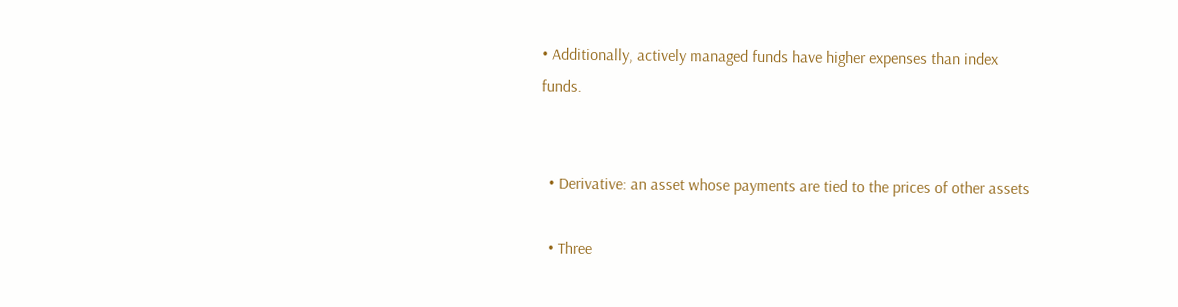• Additionally, actively managed funds have higher expenses than index funds.


  • Derivative: an asset whose payments are tied to the prices of other assets

  • Three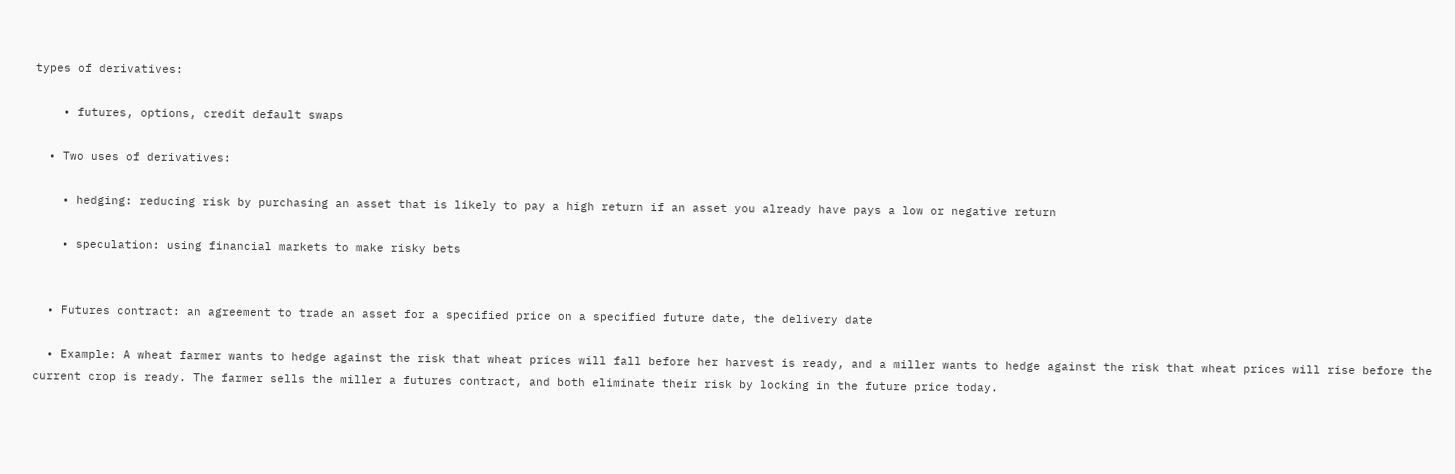types of derivatives:

    • futures, options, credit default swaps

  • Two uses of derivatives:

    • hedging: reducing risk by purchasing an asset that is likely to pay a high return if an asset you already have pays a low or negative return

    • speculation: using financial markets to make risky bets


  • Futures contract: an agreement to trade an asset for a specified price on a specified future date, the delivery date

  • Example: A wheat farmer wants to hedge against the risk that wheat prices will fall before her harvest is ready, and a miller wants to hedge against the risk that wheat prices will rise before the current crop is ready. The farmer sells the miller a futures contract, and both eliminate their risk by locking in the future price today.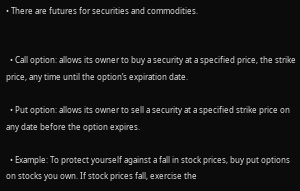• There are futures for securities and commodities.


  • Call option: allows its owner to buy a security at a specified price, the strike price, any time until the option’s expiration date.

  • Put option: allows its owner to sell a security at a specified strike price on any date before the option expires.

  • Example: To protect yourself against a fall in stock prices, buy put options on stocks you own. If stock prices fall, exercise the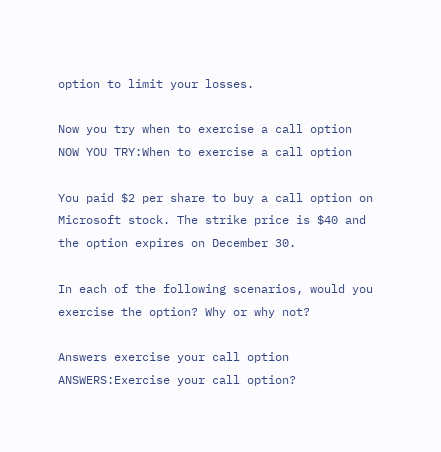option to limit your losses.

Now you try when to exercise a call option
NOW YOU TRY:When to exercise a call option

You paid $2 per share to buy a call option on Microsoft stock. The strike price is $40 and the option expires on December 30.

In each of the following scenarios, would you exercise the option? Why or why not?

Answers exercise your call option
ANSWERS:Exercise your call option?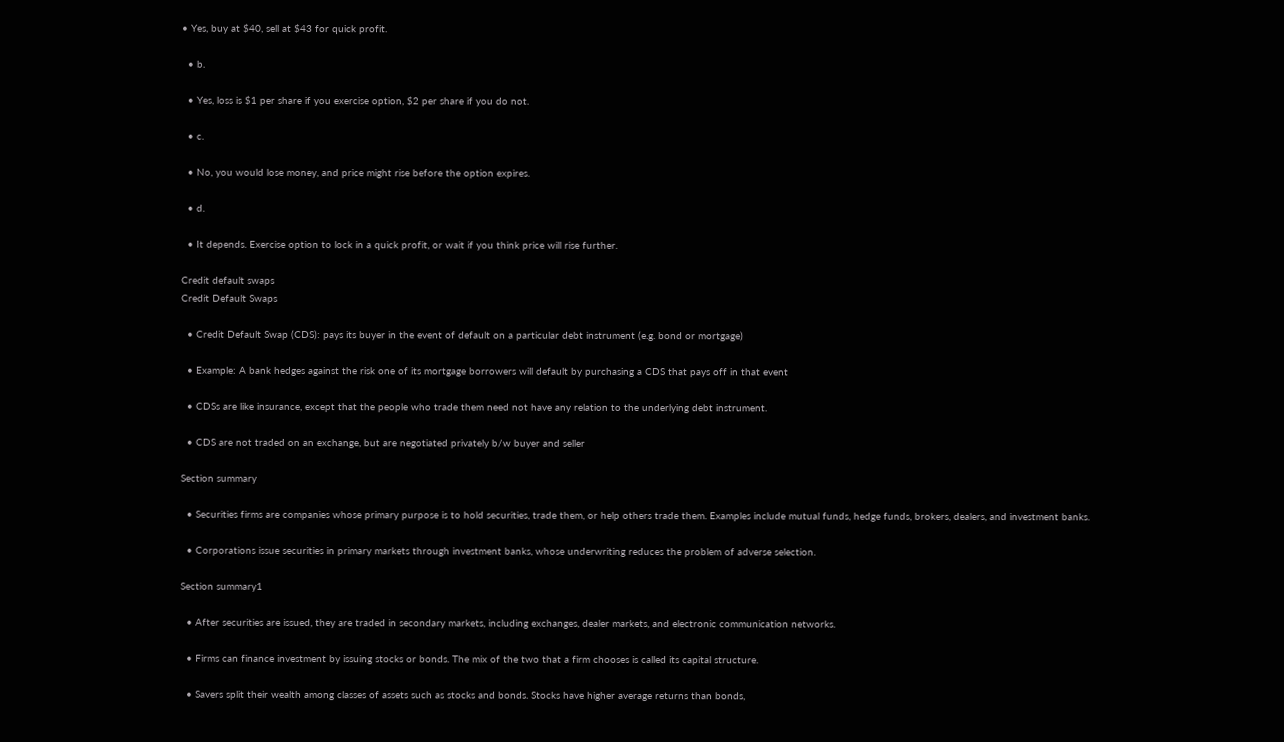• Yes, buy at $40, sell at $43 for quick profit.

  • b.

  • Yes, loss is $1 per share if you exercise option, $2 per share if you do not.

  • c.

  • No, you would lose money, and price might rise before the option expires.

  • d.

  • It depends. Exercise option to lock in a quick profit, or wait if you think price will rise further.

Credit default swaps
Credit Default Swaps

  • Credit Default Swap (CDS): pays its buyer in the event of default on a particular debt instrument (e.g. bond or mortgage)

  • Example: A bank hedges against the risk one of its mortgage borrowers will default by purchasing a CDS that pays off in that event

  • CDSs are like insurance, except that the people who trade them need not have any relation to the underlying debt instrument.

  • CDS are not traded on an exchange, but are negotiated privately b/w buyer and seller

Section summary

  • Securities firms are companies whose primary purpose is to hold securities, trade them, or help others trade them. Examples include mutual funds, hedge funds, brokers, dealers, and investment banks.

  • Corporations issue securities in primary markets through investment banks, whose underwriting reduces the problem of adverse selection.

Section summary1

  • After securities are issued, they are traded in secondary markets, including exchanges, dealer markets, and electronic communication networks.

  • Firms can finance investment by issuing stocks or bonds. The mix of the two that a firm chooses is called its capital structure.

  • Savers split their wealth among classes of assets such as stocks and bonds. Stocks have higher average returns than bonds,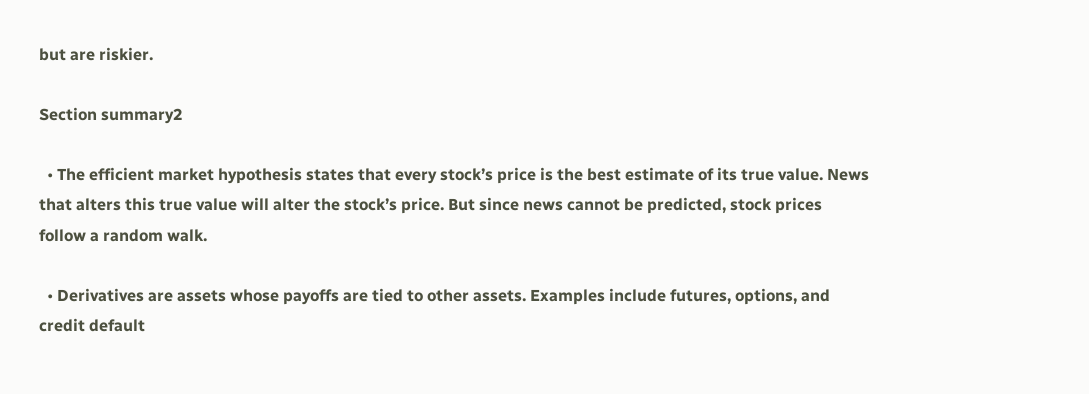but are riskier.

Section summary2

  • The efficient market hypothesis states that every stock’s price is the best estimate of its true value. News that alters this true value will alter the stock’s price. But since news cannot be predicted, stock prices follow a random walk.

  • Derivatives are assets whose payoffs are tied to other assets. Examples include futures, options, and credit default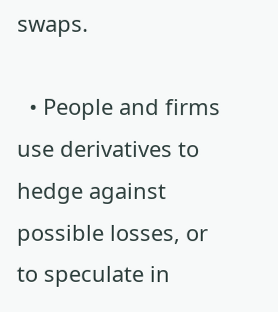swaps.

  • People and firms use derivatives to hedge against possible losses, or to speculate in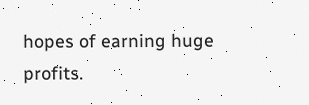hopes of earning huge profits.